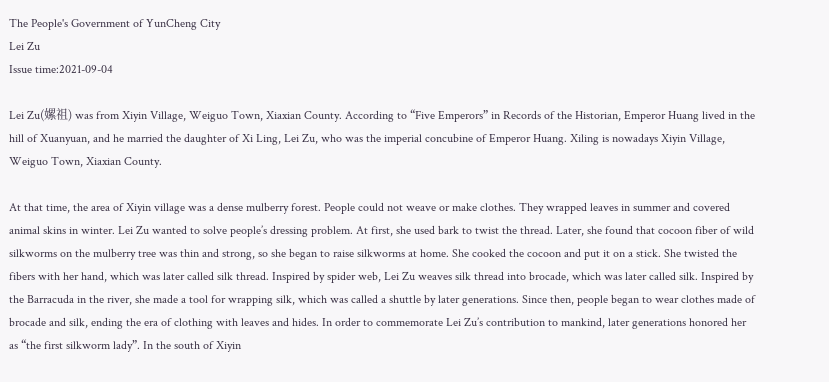The People's Government of YunCheng City
Lei Zu
Issue time:2021-09-04

Lei Zu(嫘祖) was from Xiyin Village, Weiguo Town, Xiaxian County. According to “Five Emperors” in Records of the Historian, Emperor Huang lived in the hill of Xuanyuan, and he married the daughter of Xi Ling, Lei Zu, who was the imperial concubine of Emperor Huang. Xiling is nowadays Xiyin Village, Weiguo Town, Xiaxian County.

At that time, the area of Xiyin village was a dense mulberry forest. People could not weave or make clothes. They wrapped leaves in summer and covered animal skins in winter. Lei Zu wanted to solve people’s dressing problem. At first, she used bark to twist the thread. Later, she found that cocoon fiber of wild silkworms on the mulberry tree was thin and strong, so she began to raise silkworms at home. She cooked the cocoon and put it on a stick. She twisted the fibers with her hand, which was later called silk thread. Inspired by spider web, Lei Zu weaves silk thread into brocade, which was later called silk. Inspired by the Barracuda in the river, she made a tool for wrapping silk, which was called a shuttle by later generations. Since then, people began to wear clothes made of brocade and silk, ending the era of clothing with leaves and hides. In order to commemorate Lei Zu’s contribution to mankind, later generations honored her as “the first silkworm lady”. In the south of Xiyin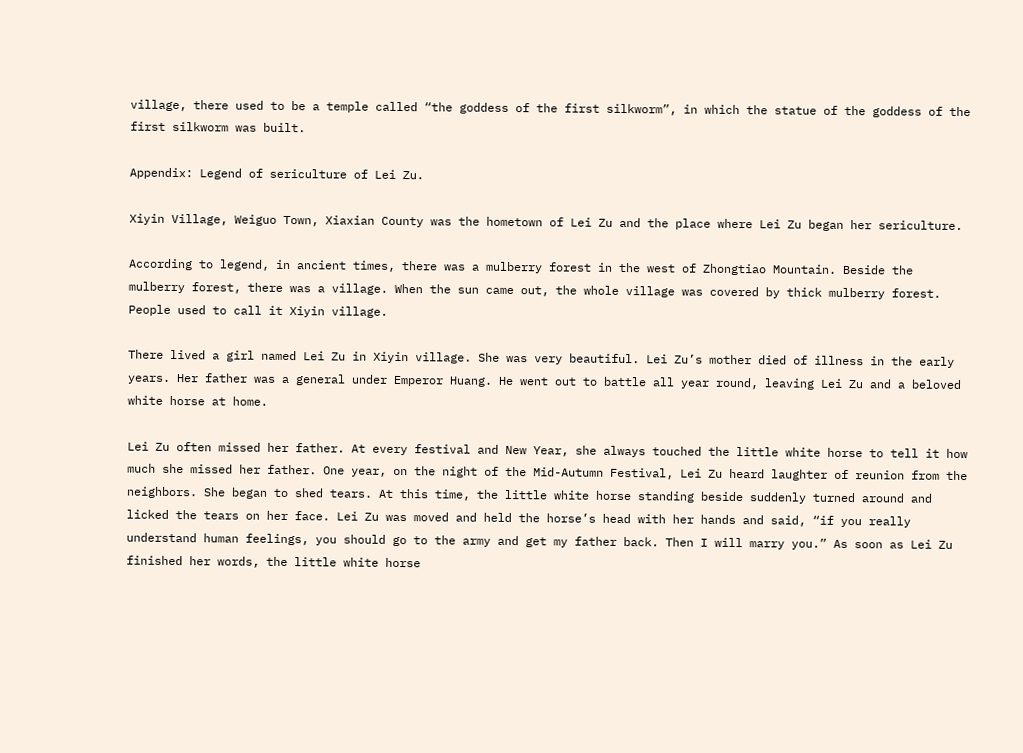village, there used to be a temple called “the goddess of the first silkworm”, in which the statue of the goddess of the first silkworm was built.

Appendix: Legend of sericulture of Lei Zu.

Xiyin Village, Weiguo Town, Xiaxian County was the hometown of Lei Zu and the place where Lei Zu began her sericulture.

According to legend, in ancient times, there was a mulberry forest in the west of Zhongtiao Mountain. Beside the mulberry forest, there was a village. When the sun came out, the whole village was covered by thick mulberry forest. People used to call it Xiyin village.

There lived a girl named Lei Zu in Xiyin village. She was very beautiful. Lei Zu’s mother died of illness in the early years. Her father was a general under Emperor Huang. He went out to battle all year round, leaving Lei Zu and a beloved white horse at home.

Lei Zu often missed her father. At every festival and New Year, she always touched the little white horse to tell it how much she missed her father. One year, on the night of the Mid-Autumn Festival, Lei Zu heard laughter of reunion from the neighbors. She began to shed tears. At this time, the little white horse standing beside suddenly turned around and licked the tears on her face. Lei Zu was moved and held the horse’s head with her hands and said, “if you really understand human feelings, you should go to the army and get my father back. Then I will marry you.” As soon as Lei Zu finished her words, the little white horse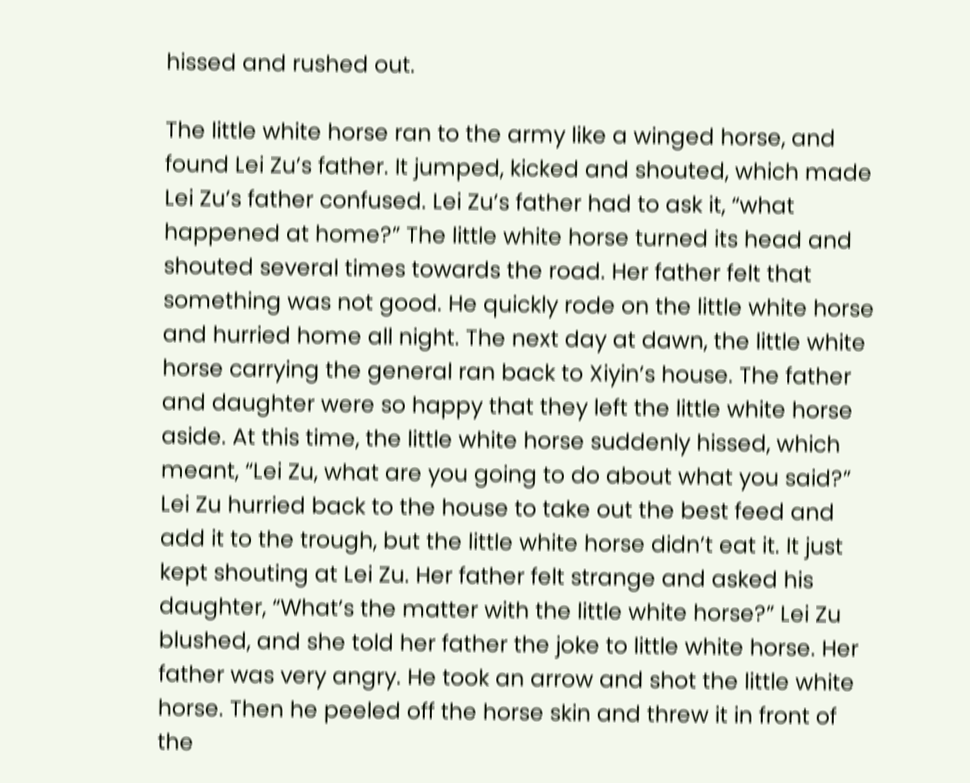hissed and rushed out.

The little white horse ran to the army like a winged horse, and found Lei Zu’s father. It jumped, kicked and shouted, which made Lei Zu’s father confused. Lei Zu’s father had to ask it, “what happened at home?” The little white horse turned its head and shouted several times towards the road. Her father felt that something was not good. He quickly rode on the little white horse and hurried home all night. The next day at dawn, the little white horse carrying the general ran back to Xiyin’s house. The father and daughter were so happy that they left the little white horse aside. At this time, the little white horse suddenly hissed, which meant, “Lei Zu, what are you going to do about what you said?” Lei Zu hurried back to the house to take out the best feed and add it to the trough, but the little white horse didn’t eat it. It just kept shouting at Lei Zu. Her father felt strange and asked his daughter, “What’s the matter with the little white horse?” Lei Zu blushed, and she told her father the joke to little white horse. Her father was very angry. He took an arrow and shot the little white horse. Then he peeled off the horse skin and threw it in front of the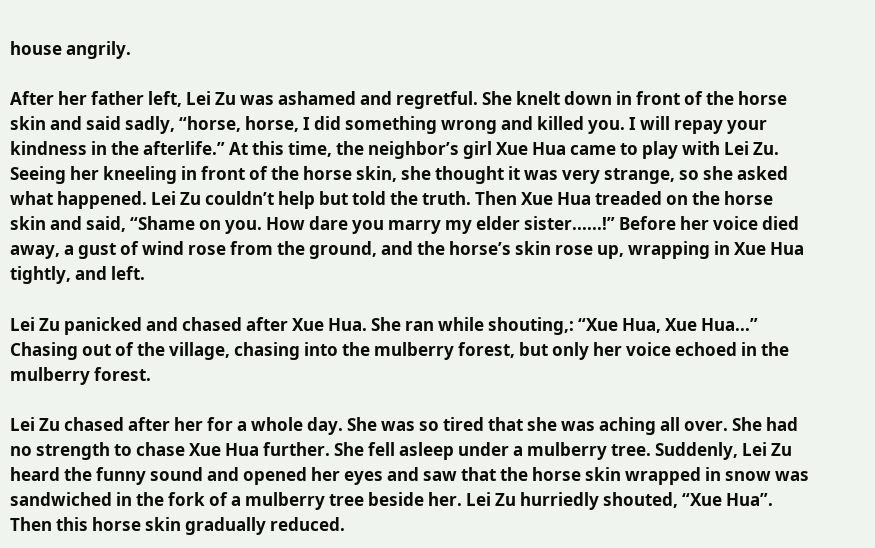house angrily.

After her father left, Lei Zu was ashamed and regretful. She knelt down in front of the horse skin and said sadly, “horse, horse, I did something wrong and killed you. I will repay your kindness in the afterlife.” At this time, the neighbor’s girl Xue Hua came to play with Lei Zu. Seeing her kneeling in front of the horse skin, she thought it was very strange, so she asked what happened. Lei Zu couldn’t help but told the truth. Then Xue Hua treaded on the horse skin and said, “Shame on you. How dare you marry my elder sister......!” Before her voice died away, a gust of wind rose from the ground, and the horse’s skin rose up, wrapping in Xue Hua tightly, and left.

Lei Zu panicked and chased after Xue Hua. She ran while shouting,: “Xue Hua, Xue Hua...” Chasing out of the village, chasing into the mulberry forest, but only her voice echoed in the mulberry forest.

Lei Zu chased after her for a whole day. She was so tired that she was aching all over. She had no strength to chase Xue Hua further. She fell asleep under a mulberry tree. Suddenly, Lei Zu heard the funny sound and opened her eyes and saw that the horse skin wrapped in snow was sandwiched in the fork of a mulberry tree beside her. Lei Zu hurriedly shouted, “Xue Hua”. Then this horse skin gradually reduced.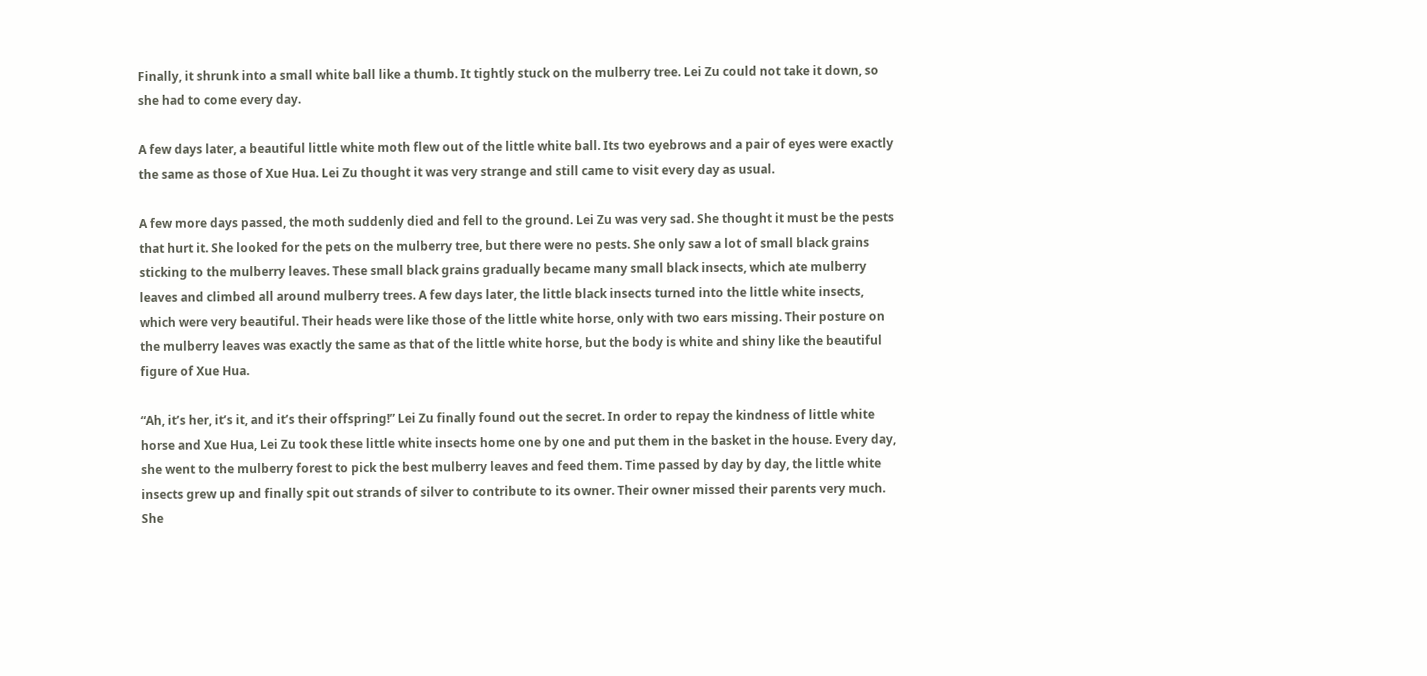Finally, it shrunk into a small white ball like a thumb. It tightly stuck on the mulberry tree. Lei Zu could not take it down, so she had to come every day.

A few days later, a beautiful little white moth flew out of the little white ball. Its two eyebrows and a pair of eyes were exactly the same as those of Xue Hua. Lei Zu thought it was very strange and still came to visit every day as usual.

A few more days passed, the moth suddenly died and fell to the ground. Lei Zu was very sad. She thought it must be the pests that hurt it. She looked for the pets on the mulberry tree, but there were no pests. She only saw a lot of small black grains sticking to the mulberry leaves. These small black grains gradually became many small black insects, which ate mulberry leaves and climbed all around mulberry trees. A few days later, the little black insects turned into the little white insects, which were very beautiful. Their heads were like those of the little white horse, only with two ears missing. Their posture on the mulberry leaves was exactly the same as that of the little white horse, but the body is white and shiny like the beautiful figure of Xue Hua.

“Ah, it’s her, it’s it, and it’s their offspring!” Lei Zu finally found out the secret. In order to repay the kindness of little white horse and Xue Hua, Lei Zu took these little white insects home one by one and put them in the basket in the house. Every day, she went to the mulberry forest to pick the best mulberry leaves and feed them. Time passed by day by day, the little white insects grew up and finally spit out strands of silver to contribute to its owner. Their owner missed their parents very much. She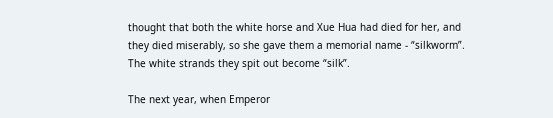thought that both the white horse and Xue Hua had died for her, and they died miserably, so she gave them a memorial name - “silkworm”. The white strands they spit out become “silk”.

The next year, when Emperor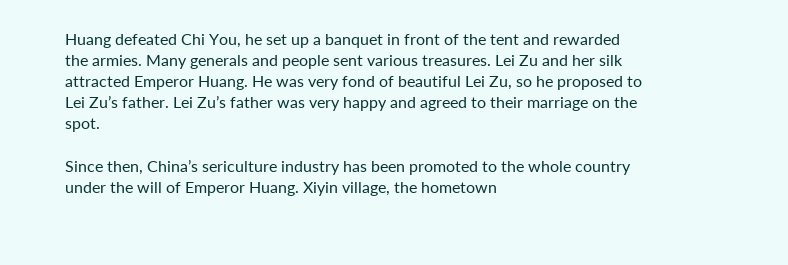Huang defeated Chi You, he set up a banquet in front of the tent and rewarded the armies. Many generals and people sent various treasures. Lei Zu and her silk attracted Emperor Huang. He was very fond of beautiful Lei Zu, so he proposed to Lei Zu’s father. Lei Zu’s father was very happy and agreed to their marriage on the spot.

Since then, China’s sericulture industry has been promoted to the whole country under the will of Emperor Huang. Xiyin village, the hometown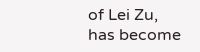of Lei Zu, has become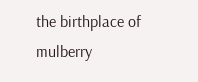the birthplace of mulberry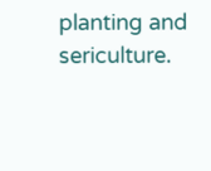planting and sericulture.